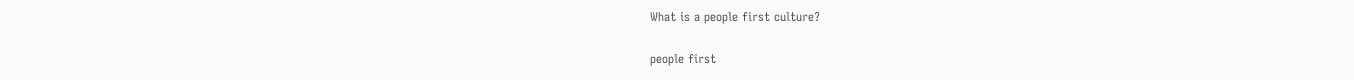What is a people first culture?

people first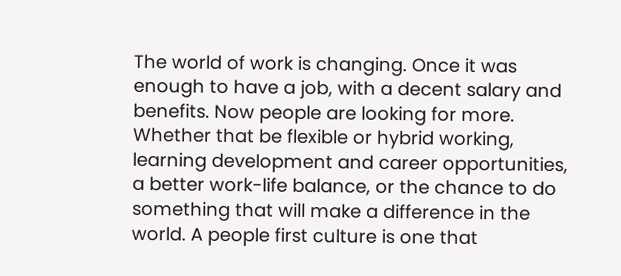The world of work is changing. Once it was enough to have a job, with a decent salary and benefits. Now people are looking for more. Whether that be flexible or hybrid working, learning development and career opportunities, a better work-life balance, or the chance to do something that will make a difference in the world. A people first culture is one that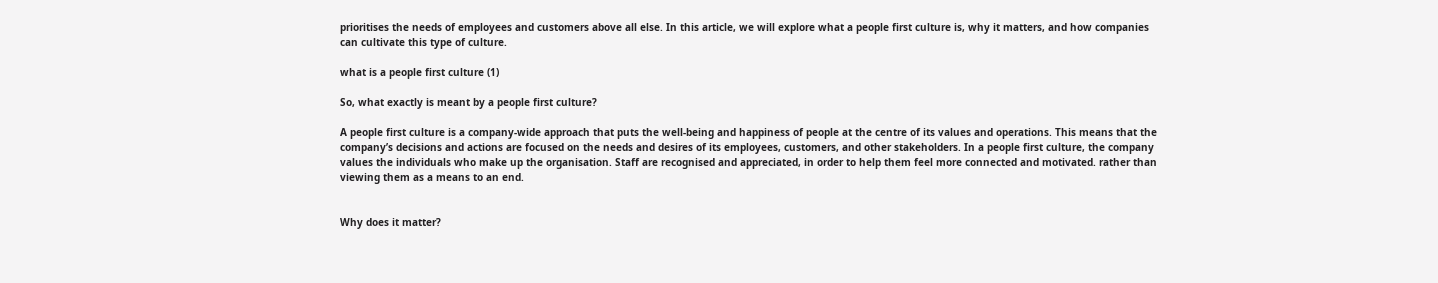prioritises the needs of employees and customers above all else. In this article, we will explore what a people first culture is, why it matters, and how companies can cultivate this type of culture.

what is a people first culture (1)

So, what exactly is meant by a people first culture?

A people first culture is a company-wide approach that puts the well-being and happiness of people at the centre of its values and operations. This means that the company’s decisions and actions are focused on the needs and desires of its employees, customers, and other stakeholders. In a people first culture, the company values the individuals who make up the organisation. Staff are recognised and appreciated, in order to help them feel more connected and motivated. rather than viewing them as a means to an end.


Why does it matter?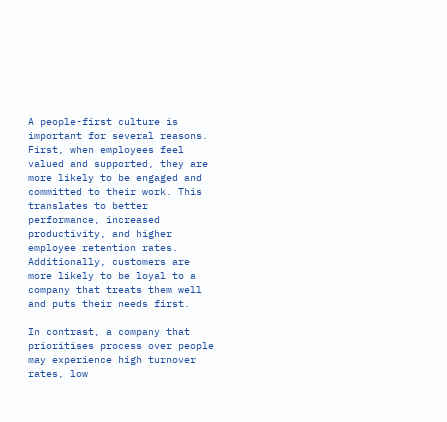A people-first culture is important for several reasons. First, when employees feel valued and supported, they are more likely to be engaged and committed to their work. This translates to better performance, increased productivity, and higher employee retention rates. Additionally, customers are more likely to be loyal to a company that treats them well and puts their needs first.

In contrast, a company that prioritises process over people may experience high turnover rates, low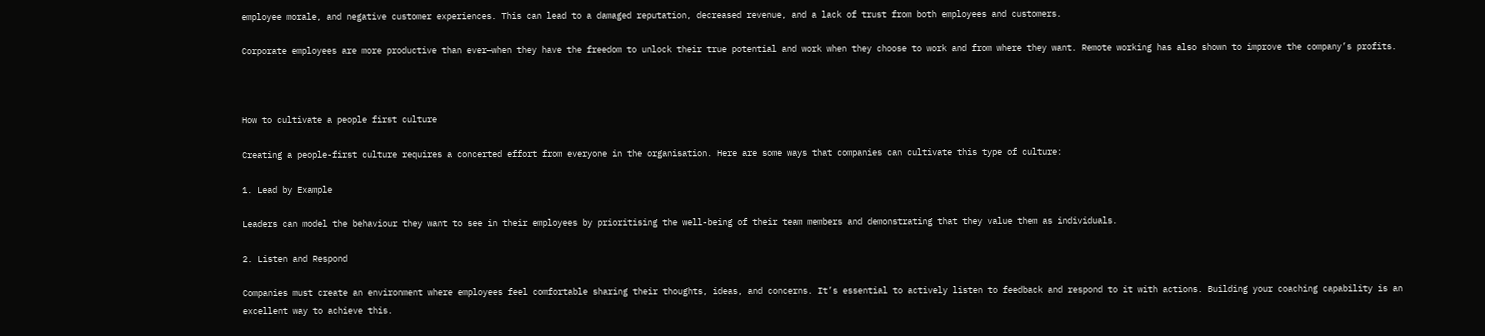employee morale, and negative customer experiences. This can lead to a damaged reputation, decreased revenue, and a lack of trust from both employees and customers.

Corporate employees are more productive than ever—when they have the freedom to unlock their true potential and work when they choose to work and from where they want. Remote working has also shown to improve the company’s profits.



How to cultivate a people first culture

Creating a people-first culture requires a concerted effort from everyone in the organisation. Here are some ways that companies can cultivate this type of culture:

1. Lead by Example

Leaders can model the behaviour they want to see in their employees by prioritising the well-being of their team members and demonstrating that they value them as individuals.

2. Listen and Respond

Companies must create an environment where employees feel comfortable sharing their thoughts, ideas, and concerns. It’s essential to actively listen to feedback and respond to it with actions. Building your coaching capability is an excellent way to achieve this.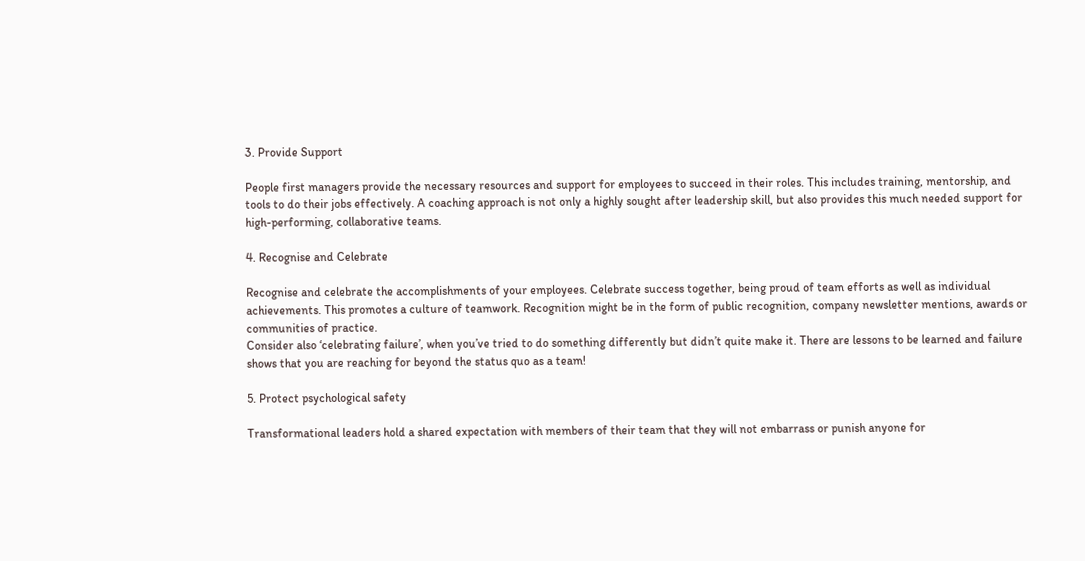3. Provide Support

People first managers provide the necessary resources and support for employees to succeed in their roles. This includes training, mentorship, and tools to do their jobs effectively. A coaching approach is not only a highly sought after leadership skill, but also provides this much needed support for high-performing, collaborative teams.

4. Recognise and Celebrate

Recognise and celebrate the accomplishments of your employees. Celebrate success together, being proud of team efforts as well as individual achievements. This promotes a culture of teamwork. Recognition might be in the form of public recognition, company newsletter mentions, awards or communities of practice.
Consider also ‘celebrating failure’, when you’ve tried to do something differently but didn’t quite make it. There are lessons to be learned and failure shows that you are reaching for beyond the status quo as a team!

5. Protect psychological safety

Transformational leaders hold a shared expectation with members of their team that they will not embarrass or punish anyone for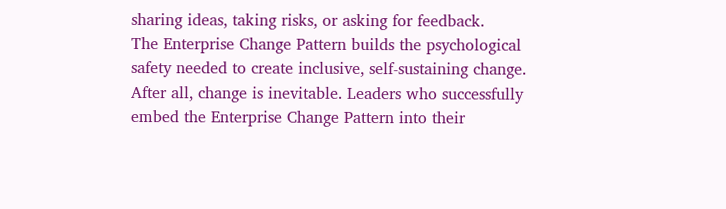sharing ideas, taking risks, or asking for feedback.
The Enterprise Change Pattern builds the psychological safety needed to create inclusive, self-sustaining change. After all, change is inevitable. Leaders who successfully embed the Enterprise Change Pattern into their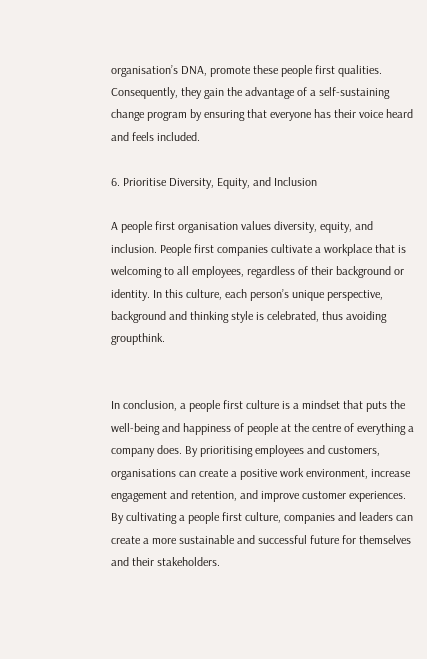organisation’s DNA, promote these people first qualities. Consequently, they gain the advantage of a self-sustaining change program by ensuring that everyone has their voice heard and feels included.

6. Prioritise Diversity, Equity, and Inclusion

A people first organisation values diversity, equity, and inclusion. People first companies cultivate a workplace that is welcoming to all employees, regardless of their background or identity. In this culture, each person’s unique perspective, background and thinking style is celebrated, thus avoiding groupthink.


In conclusion, a people first culture is a mindset that puts the well-being and happiness of people at the centre of everything a company does. By prioritising employees and customers, organisations can create a positive work environment, increase engagement and retention, and improve customer experiences. By cultivating a people first culture, companies and leaders can create a more sustainable and successful future for themselves and their stakeholders.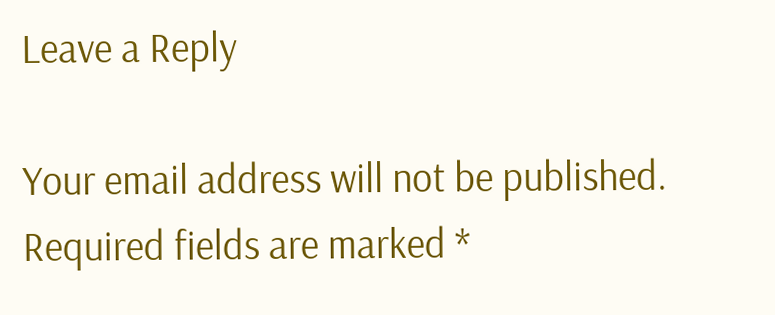Leave a Reply

Your email address will not be published. Required fields are marked *